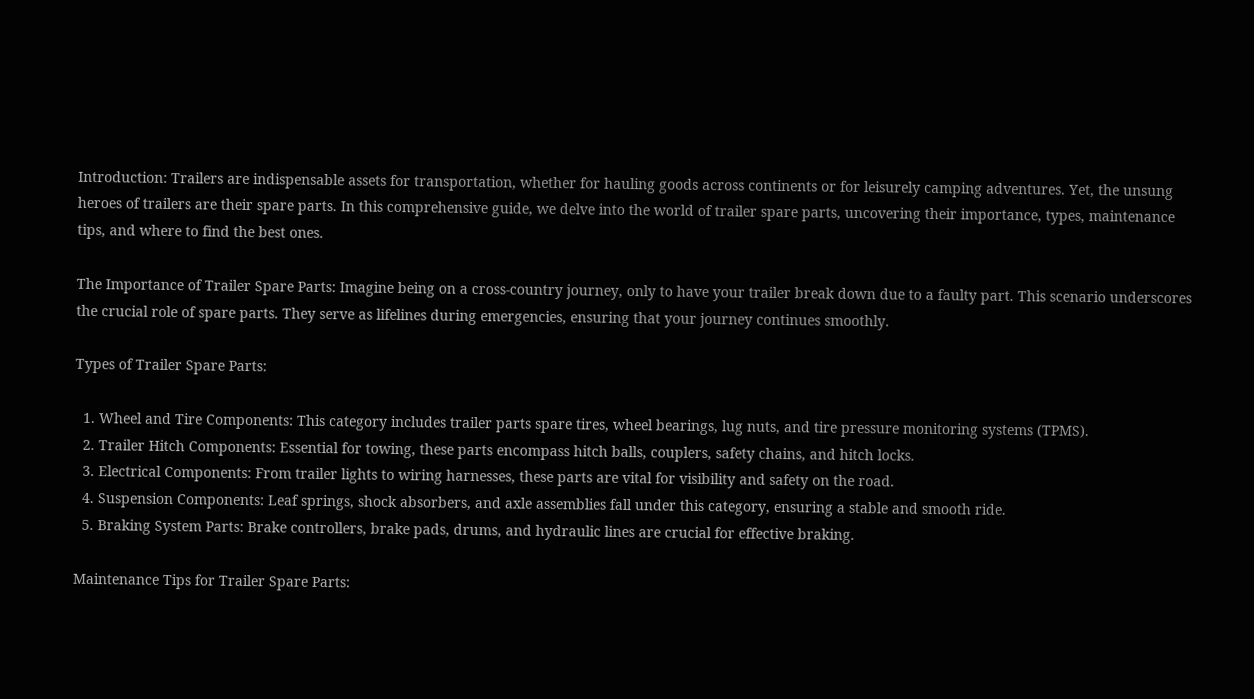Introduction: Trailers are indispensable assets for transportation, whether for hauling goods across continents or for leisurely camping adventures. Yet, the unsung heroes of trailers are their spare parts. In this comprehensive guide, we delve into the world of trailer spare parts, uncovering their importance, types, maintenance tips, and where to find the best ones.

The Importance of Trailer Spare Parts: Imagine being on a cross-country journey, only to have your trailer break down due to a faulty part. This scenario underscores the crucial role of spare parts. They serve as lifelines during emergencies, ensuring that your journey continues smoothly.

Types of Trailer Spare Parts:

  1. Wheel and Tire Components: This category includes trailer parts spare tires, wheel bearings, lug nuts, and tire pressure monitoring systems (TPMS).
  2. Trailer Hitch Components: Essential for towing, these parts encompass hitch balls, couplers, safety chains, and hitch locks.
  3. Electrical Components: From trailer lights to wiring harnesses, these parts are vital for visibility and safety on the road.
  4. Suspension Components: Leaf springs, shock absorbers, and axle assemblies fall under this category, ensuring a stable and smooth ride.
  5. Braking System Parts: Brake controllers, brake pads, drums, and hydraulic lines are crucial for effective braking.

Maintenance Tips for Trailer Spare Parts: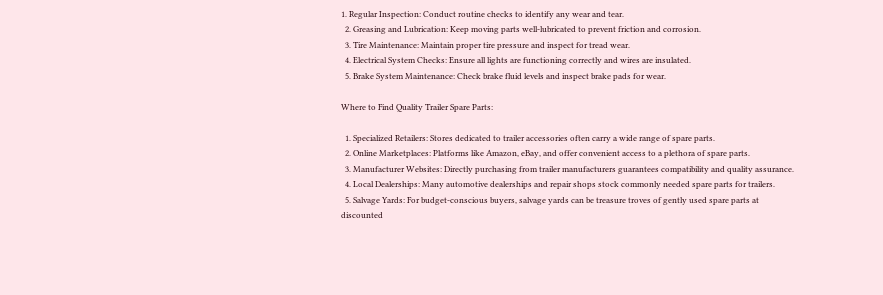1. Regular Inspection: Conduct routine checks to identify any wear and tear.
  2. Greasing and Lubrication: Keep moving parts well-lubricated to prevent friction and corrosion.
  3. Tire Maintenance: Maintain proper tire pressure and inspect for tread wear.
  4. Electrical System Checks: Ensure all lights are functioning correctly and wires are insulated.
  5. Brake System Maintenance: Check brake fluid levels and inspect brake pads for wear.

Where to Find Quality Trailer Spare Parts:

  1. Specialized Retailers: Stores dedicated to trailer accessories often carry a wide range of spare parts.
  2. Online Marketplaces: Platforms like Amazon, eBay, and offer convenient access to a plethora of spare parts.
  3. Manufacturer Websites: Directly purchasing from trailer manufacturers guarantees compatibility and quality assurance.
  4. Local Dealerships: Many automotive dealerships and repair shops stock commonly needed spare parts for trailers.
  5. Salvage Yards: For budget-conscious buyers, salvage yards can be treasure troves of gently used spare parts at discounted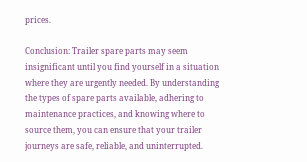prices.

Conclusion: Trailer spare parts may seem insignificant until you find yourself in a situation where they are urgently needed. By understanding the types of spare parts available, adhering to maintenance practices, and knowing where to source them, you can ensure that your trailer journeys are safe, reliable, and uninterrupted.